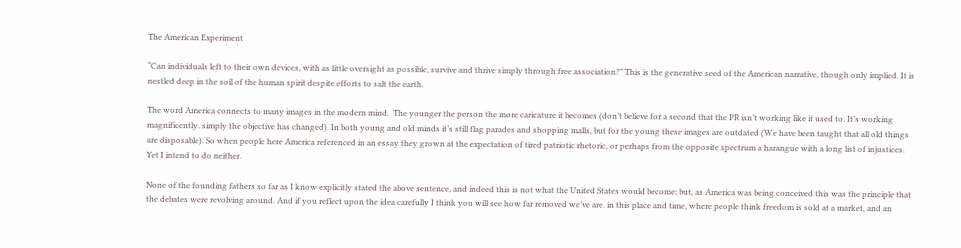The American Experiment

“Can individuals left to their own devices, with as little oversight as possible, survive and thrive simply through free association?” This is the generative seed of the American narrative, though only implied. It is nestled deep in the soil of the human spirit despite efforts to salt the earth.

The word America connects to many images in the modern mind.  The younger the person the more caricature it becomes (don’t believe for a second that the PR isn’t working like it used to. It’s working magnificently. simply the objective has changed). In both young and old minds it’s still flag parades and shopping malls, but for the young these images are outdated (We have been taught that all old things are disposable). So when people here America referenced in an essay they grown at the expectation of tired patriotic rhetoric, or perhaps from the opposite spectrum a harangue with a long list of injustices. Yet I intend to do neither.

None of the founding fathers so far as I know explicitly stated the above sentence, and indeed this is not what the United States would become; but, as America was being conceived this was the principle that the debates were revolving around. And if you reflect upon the idea carefully I think you will see how far removed we’ve are. in this place and time, where people think freedom is sold at a market, and an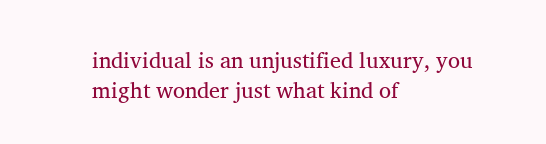individual is an unjustified luxury, you might wonder just what kind of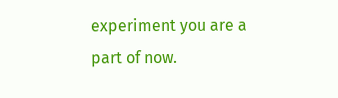experiment you are a part of now.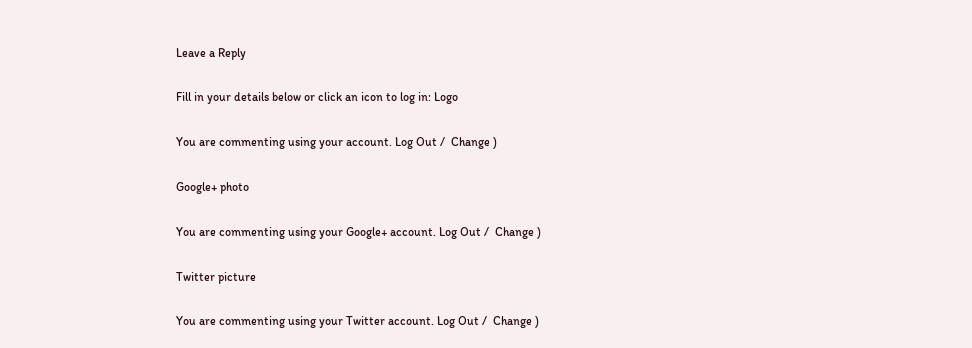Leave a Reply

Fill in your details below or click an icon to log in: Logo

You are commenting using your account. Log Out /  Change )

Google+ photo

You are commenting using your Google+ account. Log Out /  Change )

Twitter picture

You are commenting using your Twitter account. Log Out /  Change )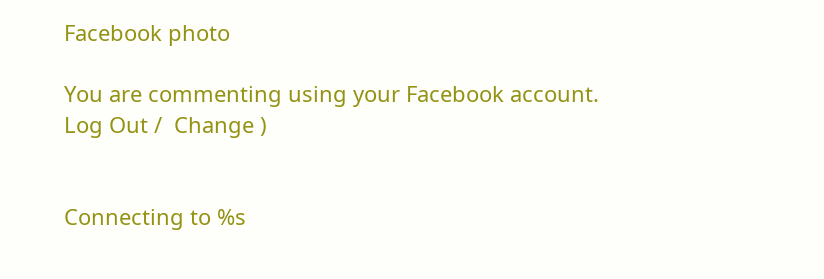Facebook photo

You are commenting using your Facebook account. Log Out /  Change )


Connecting to %s